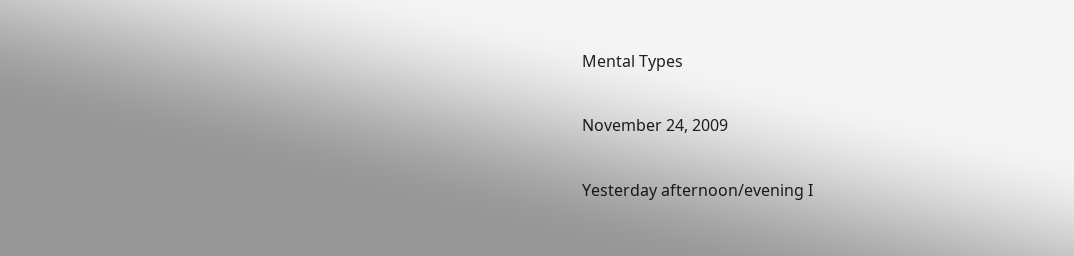Mental Types

November 24, 2009

Yesterday afternoon/evening I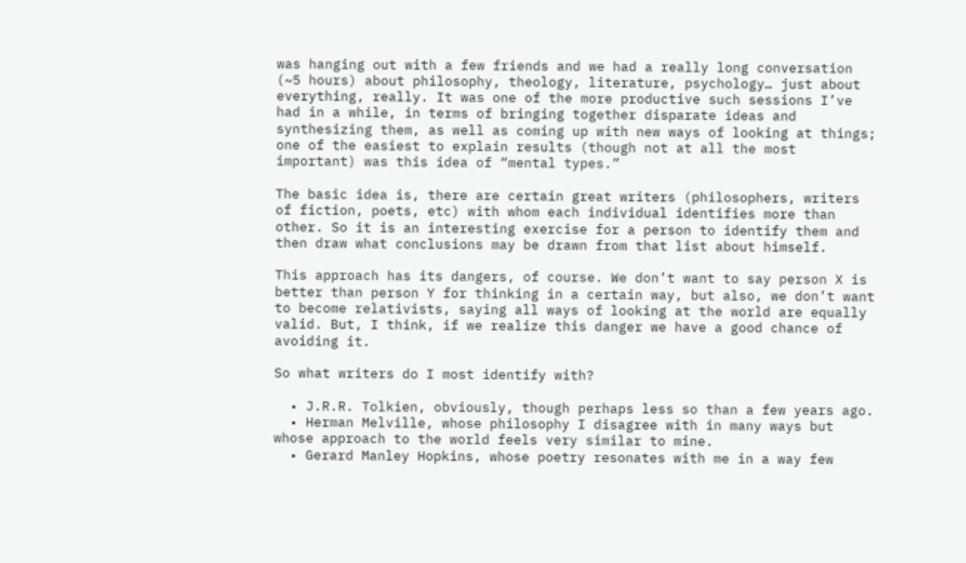was hanging out with a few friends and we had a really long conversation (~5 hours) about philosophy, theology, literature, psychology… just about everything, really. It was one of the more productive such sessions I’ve had in a while, in terms of bringing together disparate ideas and synthesizing them, as well as coming up with new ways of looking at things; one of the easiest to explain results (though not at all the most important) was this idea of “mental types.”

The basic idea is, there are certain great writers (philosophers, writers of fiction, poets, etc) with whom each individual identifies more than other. So it is an interesting exercise for a person to identify them and then draw what conclusions may be drawn from that list about himself.

This approach has its dangers, of course. We don’t want to say person X is better than person Y for thinking in a certain way, but also, we don’t want to become relativists, saying all ways of looking at the world are equally valid. But, I think, if we realize this danger we have a good chance of avoiding it.

So what writers do I most identify with?

  • J.R.R. Tolkien, obviously, though perhaps less so than a few years ago.
  • Herman Melville, whose philosophy I disagree with in many ways but whose approach to the world feels very similar to mine.
  • Gerard Manley Hopkins, whose poetry resonates with me in a way few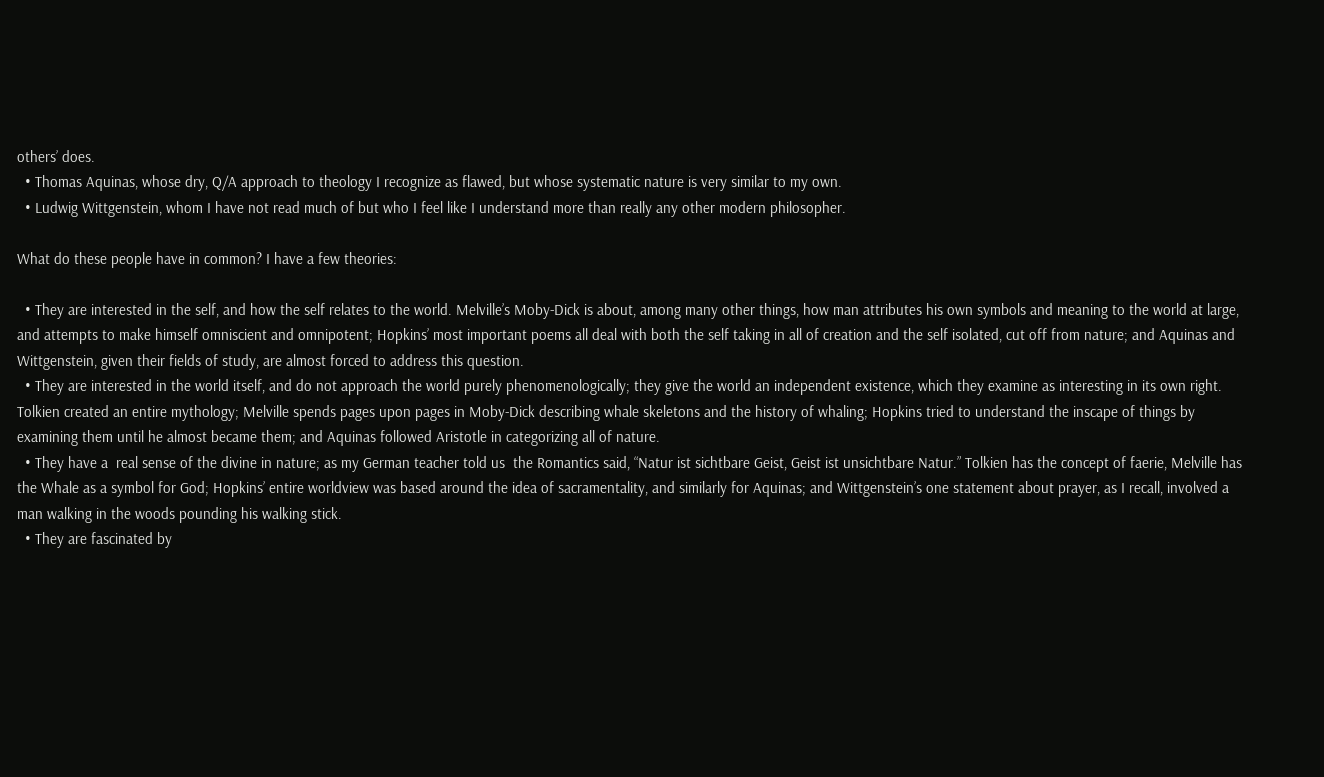others’ does.
  • Thomas Aquinas, whose dry, Q/A approach to theology I recognize as flawed, but whose systematic nature is very similar to my own.
  • Ludwig Wittgenstein, whom I have not read much of but who I feel like I understand more than really any other modern philosopher.

What do these people have in common? I have a few theories:

  • They are interested in the self, and how the self relates to the world. Melville’s Moby-Dick is about, among many other things, how man attributes his own symbols and meaning to the world at large, and attempts to make himself omniscient and omnipotent; Hopkins’ most important poems all deal with both the self taking in all of creation and the self isolated, cut off from nature; and Aquinas and Wittgenstein, given their fields of study, are almost forced to address this question.
  • They are interested in the world itself, and do not approach the world purely phenomenologically; they give the world an independent existence, which they examine as interesting in its own right. Tolkien created an entire mythology; Melville spends pages upon pages in Moby-Dick describing whale skeletons and the history of whaling; Hopkins tried to understand the inscape of things by examining them until he almost became them; and Aquinas followed Aristotle in categorizing all of nature.
  • They have a  real sense of the divine in nature; as my German teacher told us  the Romantics said, “Natur ist sichtbare Geist, Geist ist unsichtbare Natur.” Tolkien has the concept of faerie, Melville has the Whale as a symbol for God; Hopkins’ entire worldview was based around the idea of sacramentality, and similarly for Aquinas; and Wittgenstein’s one statement about prayer, as I recall, involved a man walking in the woods pounding his walking stick.
  • They are fascinated by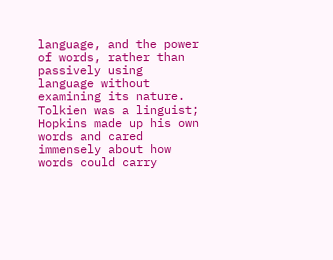language, and the power of words, rather than passively using language without examining its nature. Tolkien was a linguist; Hopkins made up his own words and cared immensely about how words could carry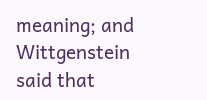meaning; and Wittgenstein said that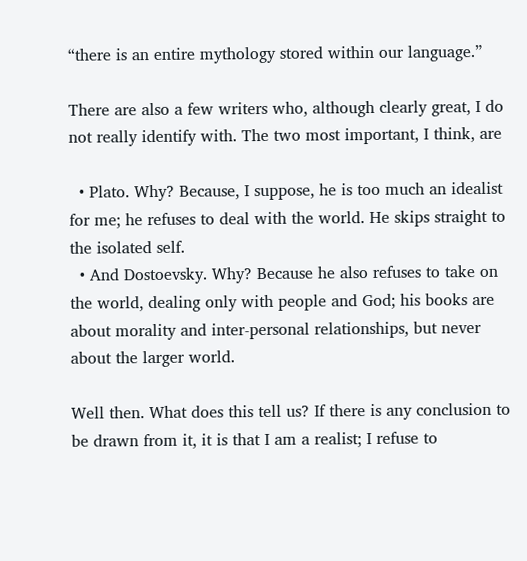“there is an entire mythology stored within our language.”

There are also a few writers who, although clearly great, I do not really identify with. The two most important, I think, are

  • Plato. Why? Because, I suppose, he is too much an idealist for me; he refuses to deal with the world. He skips straight to the isolated self.
  • And Dostoevsky. Why? Because he also refuses to take on the world, dealing only with people and God; his books are about morality and inter-personal relationships, but never about the larger world.

Well then. What does this tell us? If there is any conclusion to be drawn from it, it is that I am a realist; I refuse to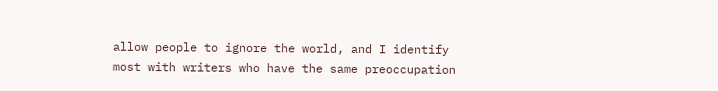allow people to ignore the world, and I identify most with writers who have the same preoccupation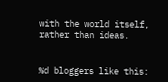with the world itself, rather than ideas.


%d bloggers like this: